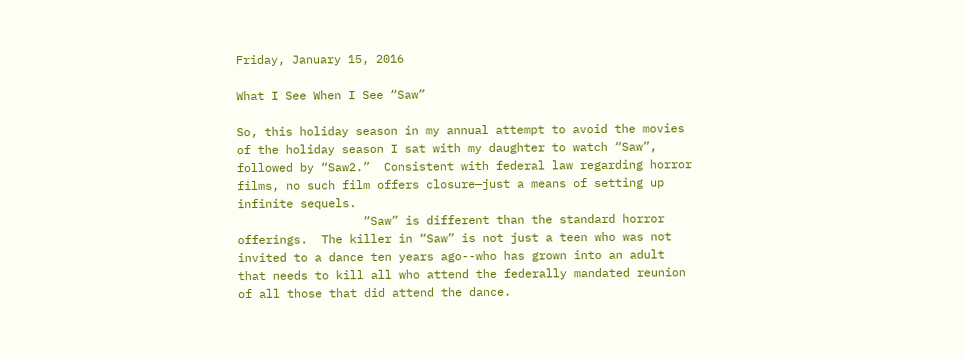Friday, January 15, 2016

What I See When I See “Saw”

So, this holiday season in my annual attempt to avoid the movies of the holiday season I sat with my daughter to watch “Saw”, followed by “Saw2.”  Consistent with federal law regarding horror films, no such film offers closure—just a means of setting up infinite sequels.
                  “Saw” is different than the standard horror offerings.  The killer in “Saw” is not just a teen who was not invited to a dance ten years ago--who has grown into an adult that needs to kill all who attend the federally mandated reunion of all those that did attend the dance.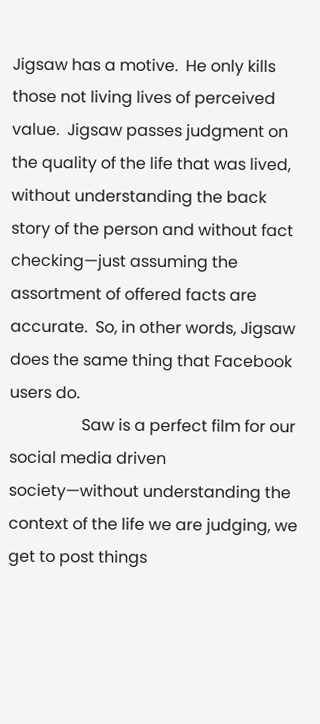Jigsaw has a motive.  He only kills those not living lives of perceived value.  Jigsaw passes judgment on the quality of the life that was lived, without understanding the back story of the person and without fact checking—just assuming the assortment of offered facts are accurate.  So, in other words, Jigsaw does the same thing that Facebook users do.
                  Saw is a perfect film for our social media driven society—without understanding the context of the life we are judging, we get to post things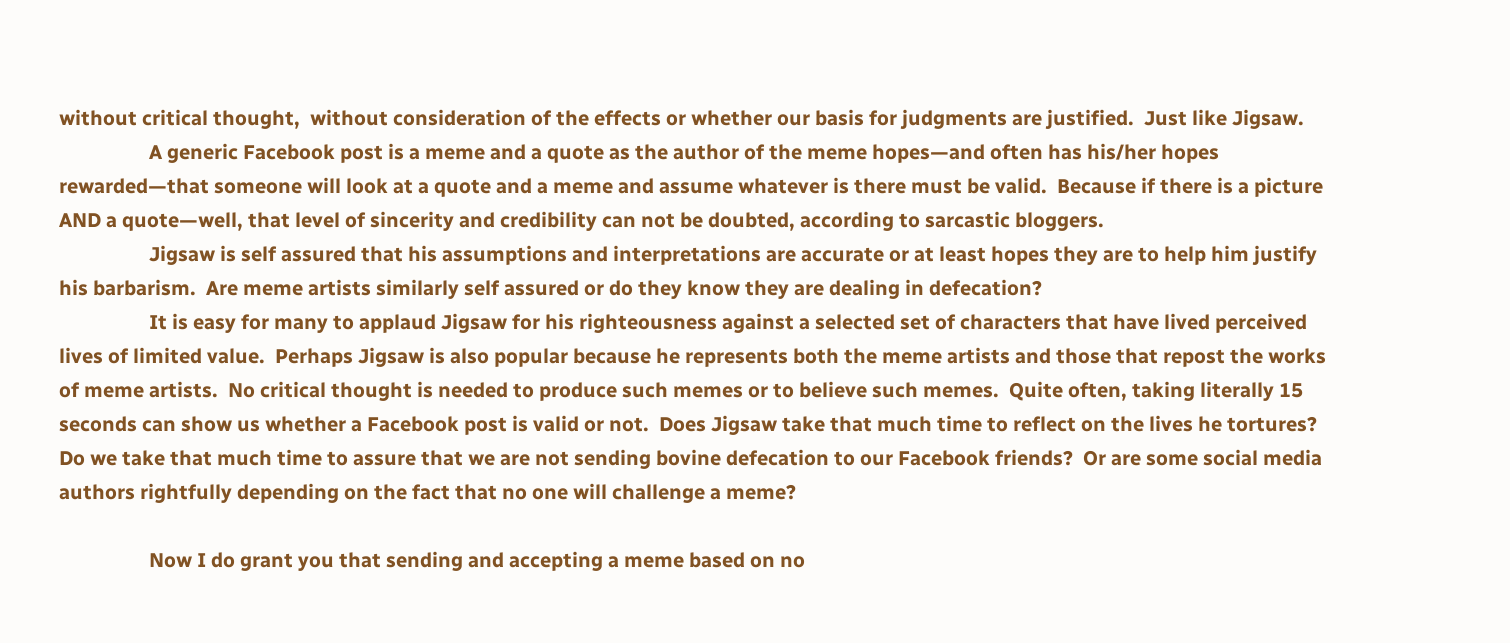without critical thought,  without consideration of the effects or whether our basis for judgments are justified.  Just like Jigsaw.
                  A generic Facebook post is a meme and a quote as the author of the meme hopes—and often has his/her hopes rewarded—that someone will look at a quote and a meme and assume whatever is there must be valid.  Because if there is a picture AND a quote—well, that level of sincerity and credibility can not be doubted, according to sarcastic bloggers.
                  Jigsaw is self assured that his assumptions and interpretations are accurate or at least hopes they are to help him justify his barbarism.  Are meme artists similarly self assured or do they know they are dealing in defecation?
                  It is easy for many to applaud Jigsaw for his righteousness against a selected set of characters that have lived perceived lives of limited value.  Perhaps Jigsaw is also popular because he represents both the meme artists and those that repost the works of meme artists.  No critical thought is needed to produce such memes or to believe such memes.  Quite often, taking literally 15 seconds can show us whether a Facebook post is valid or not.  Does Jigsaw take that much time to reflect on the lives he tortures?  Do we take that much time to assure that we are not sending bovine defecation to our Facebook friends?  Or are some social media authors rightfully depending on the fact that no one will challenge a meme?

                  Now I do grant you that sending and accepting a meme based on no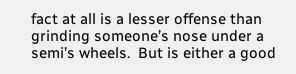fact at all is a lesser offense than grinding someone’s nose under a semi’s wheels.  But is either a good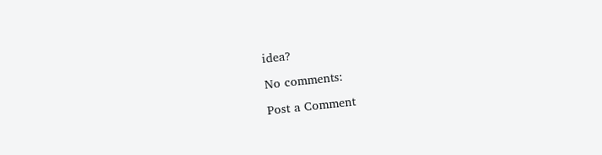idea?

No comments:

Post a Comment